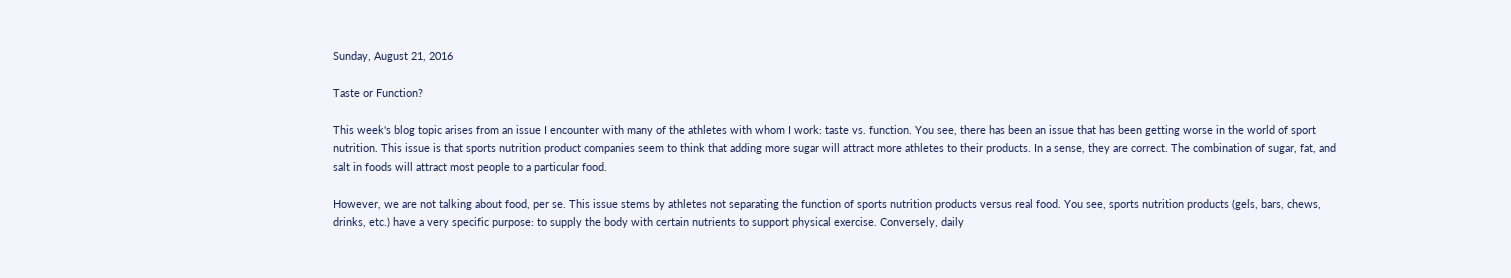Sunday, August 21, 2016

Taste or Function?

This week's blog topic arises from an issue I encounter with many of the athletes with whom I work: taste vs. function. You see, there has been an issue that has been getting worse in the world of sport nutrition. This issue is that sports nutrition product companies seem to think that adding more sugar will attract more athletes to their products. In a sense, they are correct. The combination of sugar, fat, and salt in foods will attract most people to a particular food.

However, we are not talking about food, per se. This issue stems by athletes not separating the function of sports nutrition products versus real food. You see, sports nutrition products (gels, bars, chews, drinks, etc.) have a very specific purpose: to supply the body with certain nutrients to support physical exercise. Conversely, daily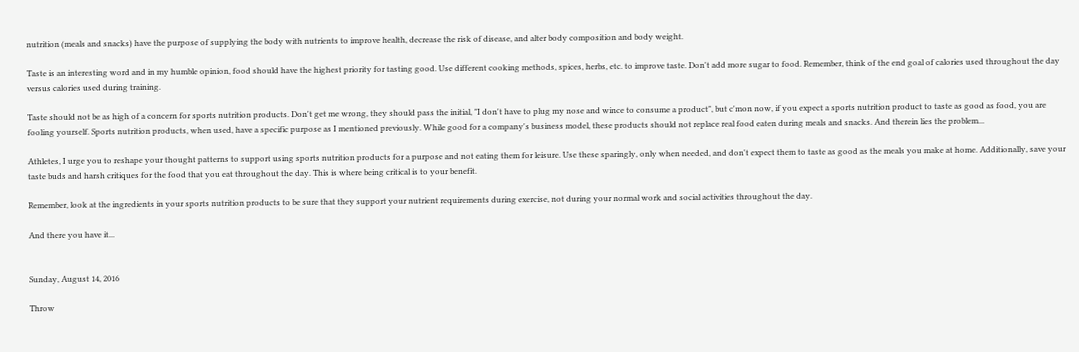nutrition (meals and snacks) have the purpose of supplying the body with nutrients to improve health, decrease the risk of disease, and alter body composition and body weight.

Taste is an interesting word and in my humble opinion, food should have the highest priority for tasting good. Use different cooking methods, spices, herbs, etc. to improve taste. Don't add more sugar to food. Remember, think of the end goal of calories used throughout the day versus calories used during training.

Taste should not be as high of a concern for sports nutrition products. Don't get me wrong, they should pass the initial, "I don't have to plug my nose and wince to consume a product", but c'mon now, if you expect a sports nutrition product to taste as good as food, you are fooling yourself. Sports nutrition products, when used, have a specific purpose as I mentioned previously. While good for a company's business model, these products should not replace real food eaten during meals and snacks. And therein lies the problem...

Athletes, I urge you to reshape your thought patterns to support using sports nutrition products for a purpose and not eating them for leisure. Use these sparingly, only when needed, and don't expect them to taste as good as the meals you make at home. Additionally, save your taste buds and harsh critiques for the food that you eat throughout the day. This is where being critical is to your benefit.

Remember, look at the ingredients in your sports nutrition products to be sure that they support your nutrient requirements during exercise, not during your normal work and social activities throughout the day.

And there you have it...


Sunday, August 14, 2016

Throw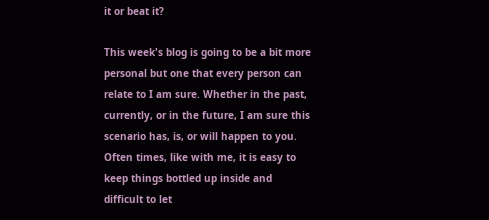it or beat it?

This week's blog is going to be a bit more personal but one that every person can relate to I am sure. Whether in the past, currently, or in the future, I am sure this scenario has, is, or will happen to you. Often times, like with me, it is easy to keep things bottled up inside and difficult to let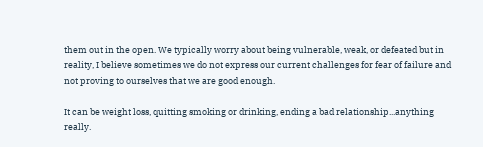them out in the open. We typically worry about being vulnerable, weak, or defeated but in reality, I believe sometimes we do not express our current challenges for fear of failure and not proving to ourselves that we are good enough.

It can be weight loss, quitting smoking or drinking, ending a bad relationship...anything really.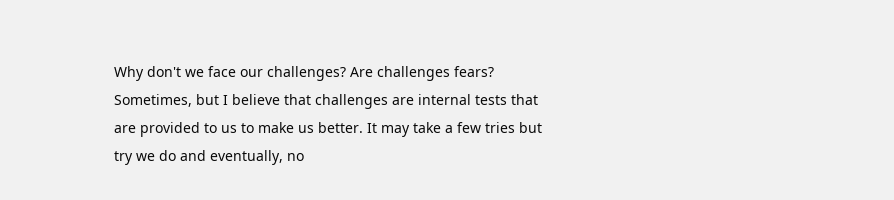Why don't we face our challenges? Are challenges fears? Sometimes, but I believe that challenges are internal tests that are provided to us to make us better. It may take a few tries but try we do and eventually, no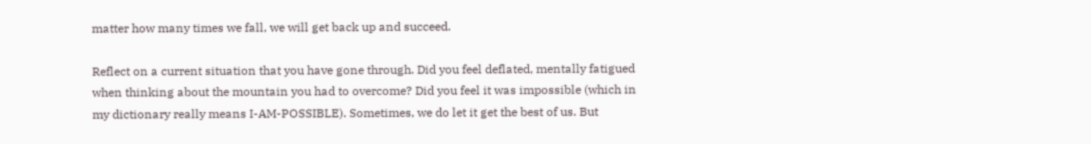matter how many times we fall, we will get back up and succeed.

Reflect on a current situation that you have gone through. Did you feel deflated, mentally fatigued when thinking about the mountain you had to overcome? Did you feel it was impossible (which in my dictionary really means I-AM-POSSIBLE). Sometimes, we do let it get the best of us. But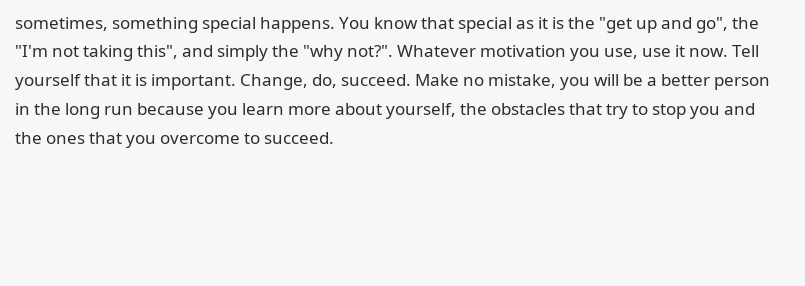sometimes, something special happens. You know that special as it is the "get up and go", the "I'm not taking this", and simply the "why not?". Whatever motivation you use, use it now. Tell yourself that it is important. Change, do, succeed. Make no mistake, you will be a better person in the long run because you learn more about yourself, the obstacles that try to stop you and the ones that you overcome to succeed.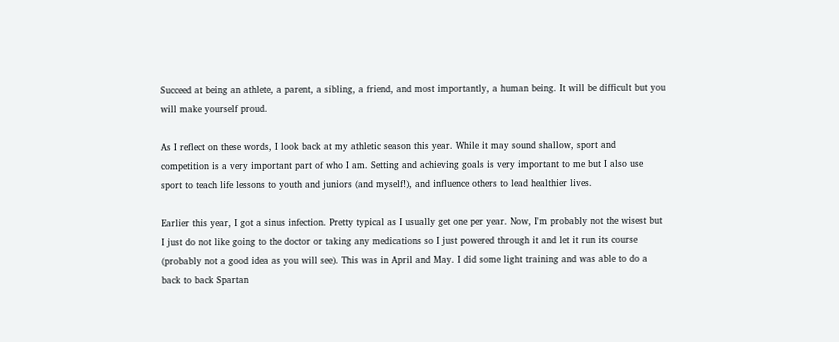Succeed at being an athlete, a parent, a sibling, a friend, and most importantly, a human being. It will be difficult but you will make yourself proud.

As I reflect on these words, I look back at my athletic season this year. While it may sound shallow, sport and competition is a very important part of who I am. Setting and achieving goals is very important to me but I also use sport to teach life lessons to youth and juniors (and myself!), and influence others to lead healthier lives.

Earlier this year, I got a sinus infection. Pretty typical as I usually get one per year. Now, I'm probably not the wisest but I just do not like going to the doctor or taking any medications so I just powered through it and let it run its course (probably not a good idea as you will see). This was in April and May. I did some light training and was able to do a back to back Spartan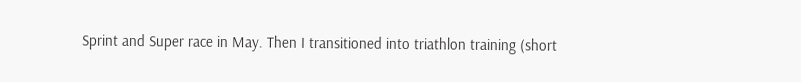Sprint and Super race in May. Then I transitioned into triathlon training (short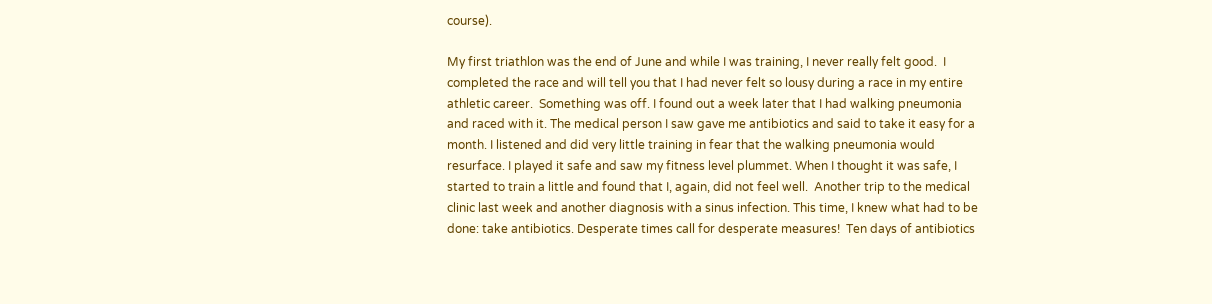course).

My first triathlon was the end of June and while I was training, I never really felt good.  I completed the race and will tell you that I had never felt so lousy during a race in my entire athletic career.  Something was off. I found out a week later that I had walking pneumonia and raced with it. The medical person I saw gave me antibiotics and said to take it easy for a month. I listened and did very little training in fear that the walking pneumonia would resurface. I played it safe and saw my fitness level plummet. When I thought it was safe, I started to train a little and found that I, again, did not feel well.  Another trip to the medical clinic last week and another diagnosis with a sinus infection. This time, I knew what had to be done: take antibiotics. Desperate times call for desperate measures!  Ten days of antibiotics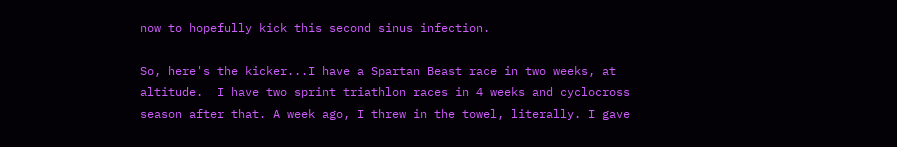now to hopefully kick this second sinus infection.

So, here's the kicker...I have a Spartan Beast race in two weeks, at altitude.  I have two sprint triathlon races in 4 weeks and cyclocross season after that. A week ago, I threw in the towel, literally. I gave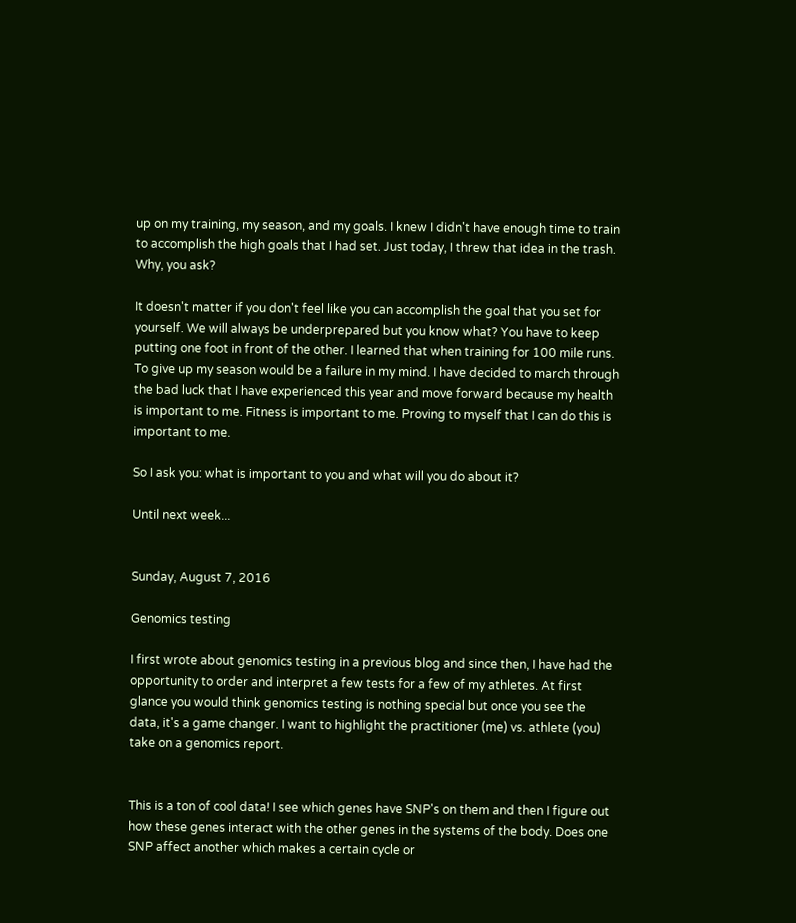up on my training, my season, and my goals. I knew I didn't have enough time to train to accomplish the high goals that I had set. Just today, I threw that idea in the trash. Why, you ask?

It doesn't matter if you don't feel like you can accomplish the goal that you set for yourself. We will always be underprepared but you know what? You have to keep putting one foot in front of the other. I learned that when training for 100 mile runs. To give up my season would be a failure in my mind. I have decided to march through the bad luck that I have experienced this year and move forward because my health is important to me. Fitness is important to me. Proving to myself that I can do this is important to me.

So I ask you: what is important to you and what will you do about it?

Until next week...


Sunday, August 7, 2016

Genomics testing

I first wrote about genomics testing in a previous blog and since then, I have had the opportunity to order and interpret a few tests for a few of my athletes. At first glance you would think genomics testing is nothing special but once you see the data, it's a game changer. I want to highlight the practitioner (me) vs. athlete (you) take on a genomics report.


This is a ton of cool data! I see which genes have SNP's on them and then I figure out how these genes interact with the other genes in the systems of the body. Does one SNP affect another which makes a certain cycle or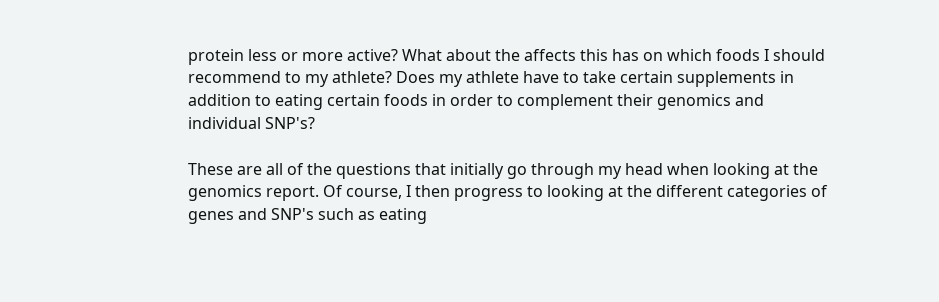protein less or more active? What about the affects this has on which foods I should recommend to my athlete? Does my athlete have to take certain supplements in addition to eating certain foods in order to complement their genomics and individual SNP's?

These are all of the questions that initially go through my head when looking at the genomics report. Of course, I then progress to looking at the different categories of genes and SNP's such as eating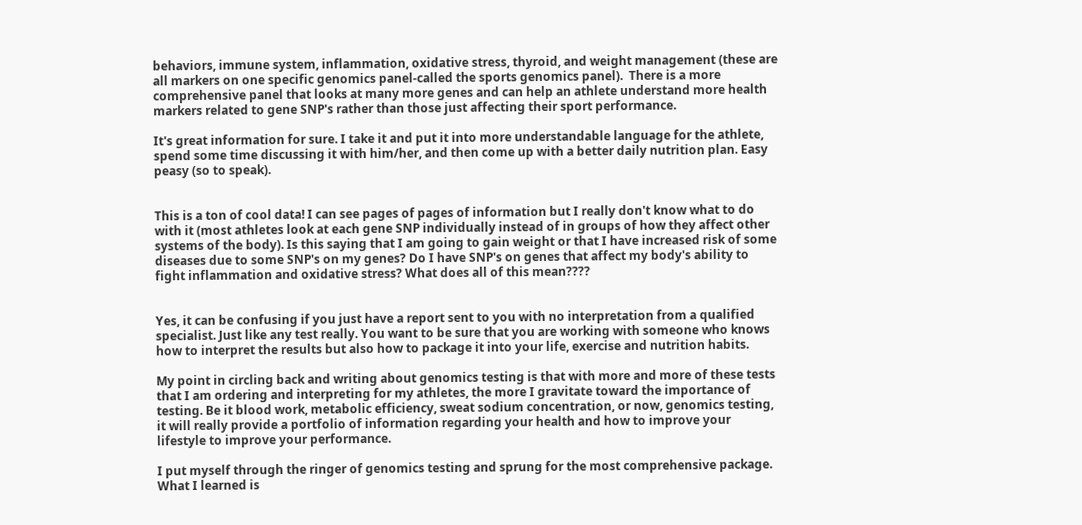behaviors, immune system, inflammation, oxidative stress, thyroid, and weight management (these are all markers on one specific genomics panel-called the sports genomics panel).  There is a more comprehensive panel that looks at many more genes and can help an athlete understand more health markers related to gene SNP's rather than those just affecting their sport performance.

It's great information for sure. I take it and put it into more understandable language for the athlete, spend some time discussing it with him/her, and then come up with a better daily nutrition plan. Easy peasy (so to speak).


This is a ton of cool data! I can see pages of pages of information but I really don't know what to do with it (most athletes look at each gene SNP individually instead of in groups of how they affect other systems of the body). Is this saying that I am going to gain weight or that I have increased risk of some diseases due to some SNP's on my genes? Do I have SNP's on genes that affect my body's ability to fight inflammation and oxidative stress? What does all of this mean????


Yes, it can be confusing if you just have a report sent to you with no interpretation from a qualified specialist. Just like any test really. You want to be sure that you are working with someone who knows how to interpret the results but also how to package it into your life, exercise and nutrition habits.

My point in circling back and writing about genomics testing is that with more and more of these tests that I am ordering and interpreting for my athletes, the more I gravitate toward the importance of testing. Be it blood work, metabolic efficiency, sweat sodium concentration, or now, genomics testing, it will really provide a portfolio of information regarding your health and how to improve your lifestyle to improve your performance.

I put myself through the ringer of genomics testing and sprung for the most comprehensive package. What I learned is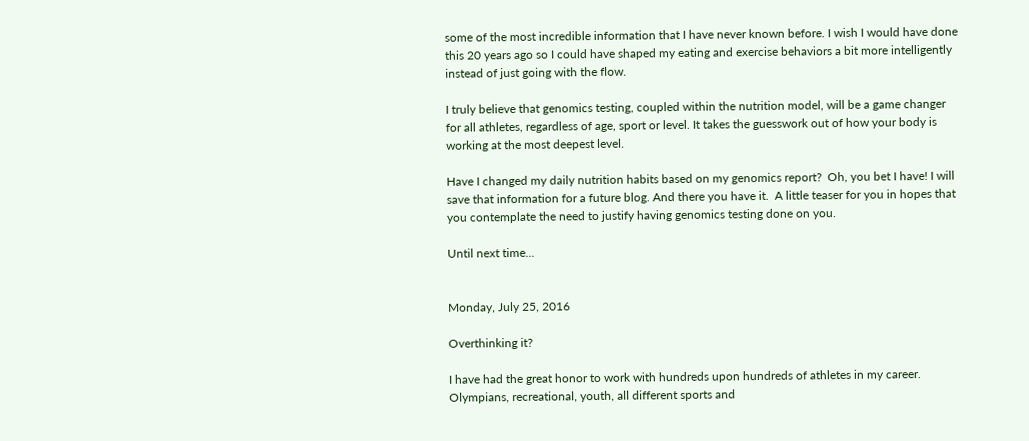some of the most incredible information that I have never known before. I wish I would have done this 20 years ago so I could have shaped my eating and exercise behaviors a bit more intelligently instead of just going with the flow.

I truly believe that genomics testing, coupled within the nutrition model, will be a game changer for all athletes, regardless of age, sport or level. It takes the guesswork out of how your body is working at the most deepest level.

Have I changed my daily nutrition habits based on my genomics report?  Oh, you bet I have! I will save that information for a future blog. And there you have it.  A little teaser for you in hopes that you contemplate the need to justify having genomics testing done on you.

Until next time...


Monday, July 25, 2016

Overthinking it?

I have had the great honor to work with hundreds upon hundreds of athletes in my career.  Olympians, recreational, youth, all different sports and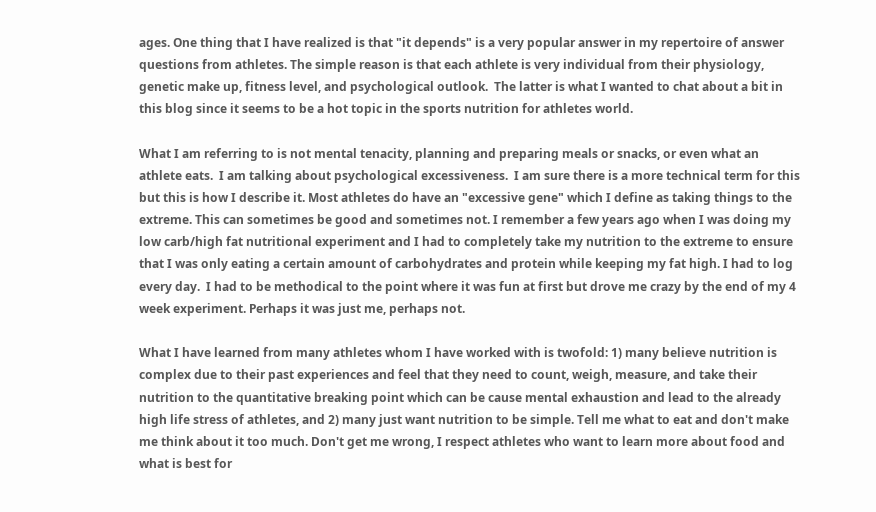ages. One thing that I have realized is that "it depends" is a very popular answer in my repertoire of answer questions from athletes. The simple reason is that each athlete is very individual from their physiology, genetic make up, fitness level, and psychological outlook.  The latter is what I wanted to chat about a bit in this blog since it seems to be a hot topic in the sports nutrition for athletes world.

What I am referring to is not mental tenacity, planning and preparing meals or snacks, or even what an athlete eats.  I am talking about psychological excessiveness.  I am sure there is a more technical term for this but this is how I describe it. Most athletes do have an "excessive gene" which I define as taking things to the extreme. This can sometimes be good and sometimes not. I remember a few years ago when I was doing my low carb/high fat nutritional experiment and I had to completely take my nutrition to the extreme to ensure that I was only eating a certain amount of carbohydrates and protein while keeping my fat high. I had to log every day.  I had to be methodical to the point where it was fun at first but drove me crazy by the end of my 4 week experiment. Perhaps it was just me, perhaps not.

What I have learned from many athletes whom I have worked with is twofold: 1) many believe nutrition is complex due to their past experiences and feel that they need to count, weigh, measure, and take their nutrition to the quantitative breaking point which can be cause mental exhaustion and lead to the already high life stress of athletes, and 2) many just want nutrition to be simple. Tell me what to eat and don't make me think about it too much. Don't get me wrong, I respect athletes who want to learn more about food and what is best for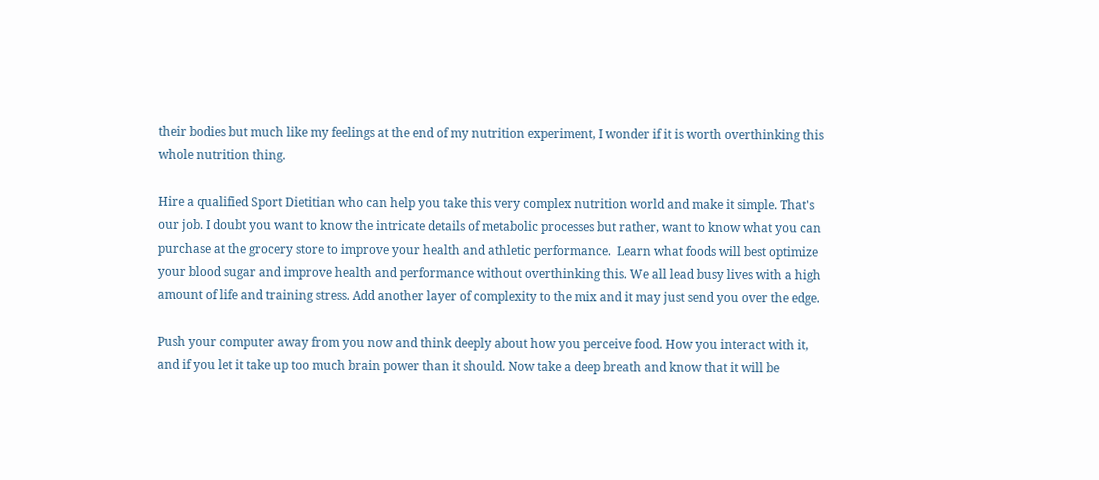their bodies but much like my feelings at the end of my nutrition experiment, I wonder if it is worth overthinking this whole nutrition thing.

Hire a qualified Sport Dietitian who can help you take this very complex nutrition world and make it simple. That's our job. I doubt you want to know the intricate details of metabolic processes but rather, want to know what you can purchase at the grocery store to improve your health and athletic performance.  Learn what foods will best optimize your blood sugar and improve health and performance without overthinking this. We all lead busy lives with a high amount of life and training stress. Add another layer of complexity to the mix and it may just send you over the edge.

Push your computer away from you now and think deeply about how you perceive food. How you interact with it, and if you let it take up too much brain power than it should. Now take a deep breath and know that it will be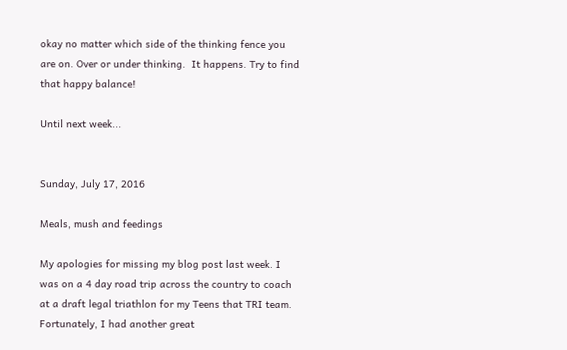okay no matter which side of the thinking fence you are on. Over or under thinking.  It happens. Try to find that happy balance!

Until next week...


Sunday, July 17, 2016

Meals, mush and feedings

My apologies for missing my blog post last week. I was on a 4 day road trip across the country to coach at a draft legal triathlon for my Teens that TRI team. Fortunately, I had another great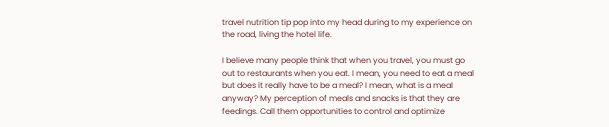travel nutrition tip pop into my head during to my experience on the road, living the hotel life.

I believe many people think that when you travel, you must go out to restaurants when you eat. I mean, you need to eat a meal but does it really have to be a meal? I mean, what is a meal anyway? My perception of meals and snacks is that they are feedings. Call them opportunities to control and optimize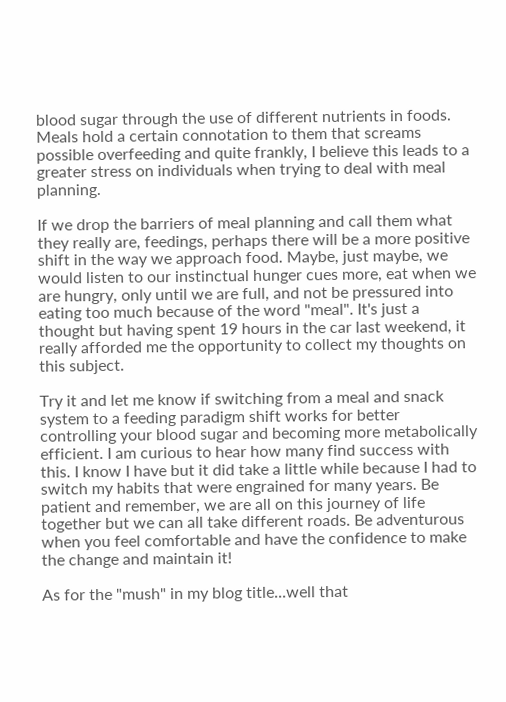blood sugar through the use of different nutrients in foods. Meals hold a certain connotation to them that screams possible overfeeding and quite frankly, I believe this leads to a greater stress on individuals when trying to deal with meal planning.

If we drop the barriers of meal planning and call them what they really are, feedings, perhaps there will be a more positive shift in the way we approach food. Maybe, just maybe, we would listen to our instinctual hunger cues more, eat when we are hungry, only until we are full, and not be pressured into eating too much because of the word "meal". It's just a thought but having spent 19 hours in the car last weekend, it really afforded me the opportunity to collect my thoughts on this subject.

Try it and let me know if switching from a meal and snack system to a feeding paradigm shift works for better controlling your blood sugar and becoming more metabolically efficient. I am curious to hear how many find success with this. I know I have but it did take a little while because I had to switch my habits that were engrained for many years. Be patient and remember, we are all on this journey of life together but we can all take different roads. Be adventurous when you feel comfortable and have the confidence to make the change and maintain it!

As for the "mush" in my blog title...well that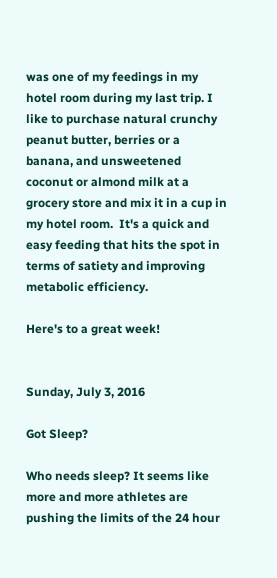was one of my feedings in my hotel room during my last trip. I like to purchase natural crunchy peanut butter, berries or a banana, and unsweetened coconut or almond milk at a grocery store and mix it in a cup in my hotel room.  It's a quick and easy feeding that hits the spot in terms of satiety and improving metabolic efficiency.

Here's to a great week!


Sunday, July 3, 2016

Got Sleep?

Who needs sleep? It seems like more and more athletes are pushing the limits of the 24 hour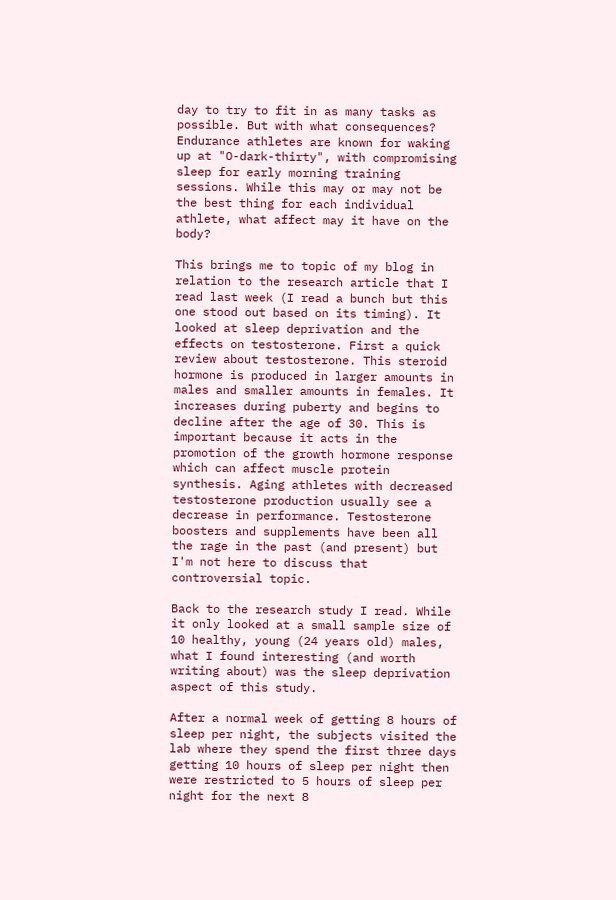day to try to fit in as many tasks as possible. But with what consequences? Endurance athletes are known for waking up at "O-dark-thirty", with compromising sleep for early morning training sessions. While this may or may not be the best thing for each individual athlete, what affect may it have on the body?

This brings me to topic of my blog in relation to the research article that I read last week (I read a bunch but this one stood out based on its timing). It looked at sleep deprivation and the effects on testosterone. First a quick review about testosterone. This steroid hormone is produced in larger amounts in males and smaller amounts in females. It increases during puberty and begins to decline after the age of 30. This is important because it acts in the promotion of the growth hormone response which can affect muscle protein synthesis. Aging athletes with decreased testosterone production usually see a decrease in performance. Testosterone boosters and supplements have been all the rage in the past (and present) but I'm not here to discuss that controversial topic.

Back to the research study I read. While it only looked at a small sample size of 10 healthy, young (24 years old) males, what I found interesting (and worth writing about) was the sleep deprivation aspect of this study.

After a normal week of getting 8 hours of sleep per night, the subjects visited the lab where they spend the first three days getting 10 hours of sleep per night then were restricted to 5 hours of sleep per night for the next 8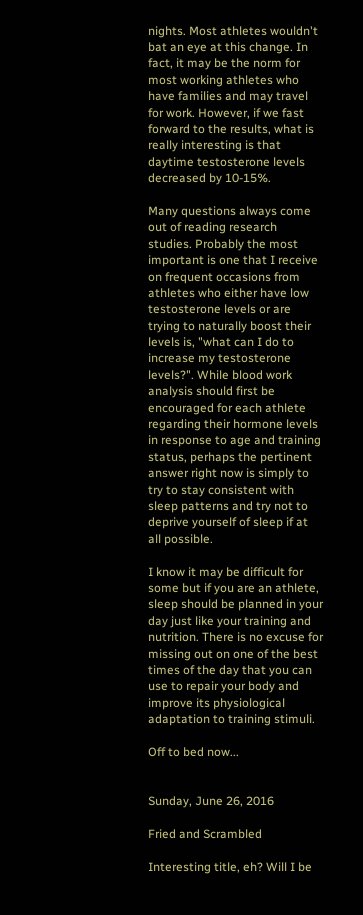nights. Most athletes wouldn't bat an eye at this change. In fact, it may be the norm for most working athletes who have families and may travel for work. However, if we fast forward to the results, what is really interesting is that daytime testosterone levels decreased by 10-15%.

Many questions always come out of reading research studies. Probably the most important is one that I receive on frequent occasions from athletes who either have low testosterone levels or are trying to naturally boost their levels is, "what can I do to increase my testosterone levels?". While blood work analysis should first be encouraged for each athlete regarding their hormone levels in response to age and training status, perhaps the pertinent answer right now is simply to try to stay consistent with sleep patterns and try not to deprive yourself of sleep if at all possible.

I know it may be difficult for some but if you are an athlete, sleep should be planned in your day just like your training and nutrition. There is no excuse for missing out on one of the best times of the day that you can use to repair your body and improve its physiological adaptation to training stimuli.

Off to bed now...


Sunday, June 26, 2016

Fried and Scrambled

Interesting title, eh? Will I be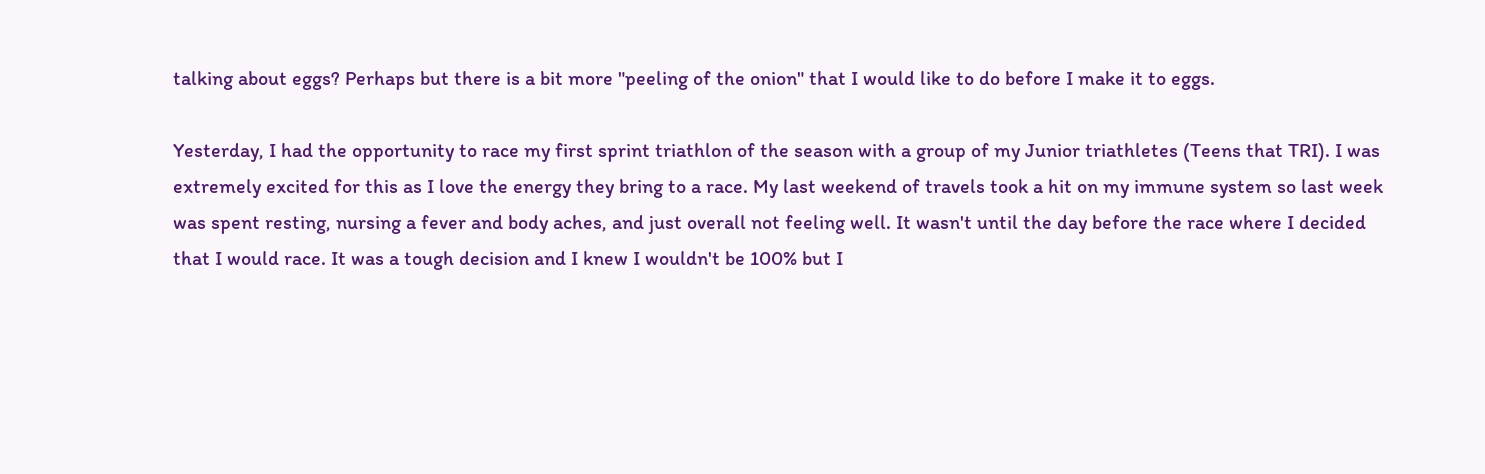talking about eggs? Perhaps but there is a bit more "peeling of the onion" that I would like to do before I make it to eggs.

Yesterday, I had the opportunity to race my first sprint triathlon of the season with a group of my Junior triathletes (Teens that TRI). I was extremely excited for this as I love the energy they bring to a race. My last weekend of travels took a hit on my immune system so last week was spent resting, nursing a fever and body aches, and just overall not feeling well. It wasn't until the day before the race where I decided that I would race. It was a tough decision and I knew I wouldn't be 100% but I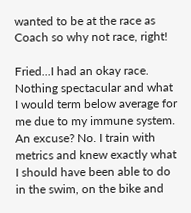wanted to be at the race as Coach so why not race, right!

Fried...I had an okay race. Nothing spectacular and what I would term below average for me due to my immune system. An excuse? No. I train with metrics and knew exactly what I should have been able to do in the swim, on the bike and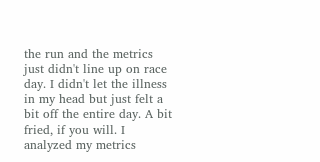the run and the metrics just didn't line up on race day. I didn't let the illness in my head but just felt a bit off the entire day. A bit fried, if you will. I analyzed my metrics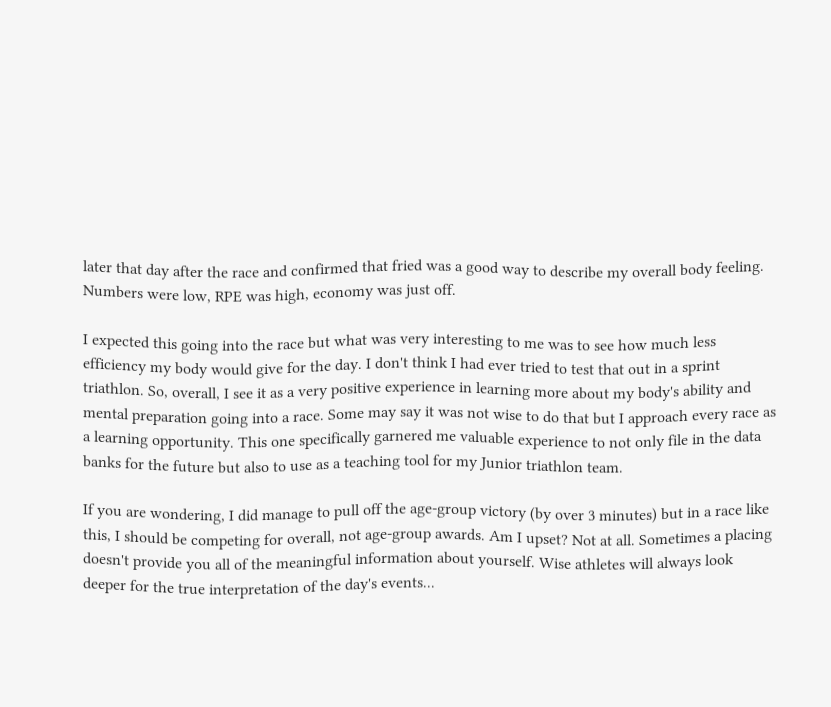later that day after the race and confirmed that fried was a good way to describe my overall body feeling. Numbers were low, RPE was high, economy was just off.

I expected this going into the race but what was very interesting to me was to see how much less efficiency my body would give for the day. I don't think I had ever tried to test that out in a sprint triathlon. So, overall, I see it as a very positive experience in learning more about my body's ability and mental preparation going into a race. Some may say it was not wise to do that but I approach every race as a learning opportunity. This one specifically garnered me valuable experience to not only file in the data banks for the future but also to use as a teaching tool for my Junior triathlon team.

If you are wondering, I did manage to pull off the age-group victory (by over 3 minutes) but in a race like this, I should be competing for overall, not age-group awards. Am I upset? Not at all. Sometimes a placing doesn't provide you all of the meaningful information about yourself. Wise athletes will always look deeper for the true interpretation of the day's events...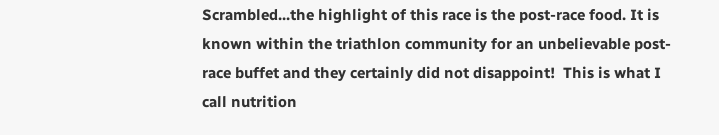Scrambled...the highlight of this race is the post-race food. It is known within the triathlon community for an unbelievable post-race buffet and they certainly did not disappoint!  This is what I call nutrition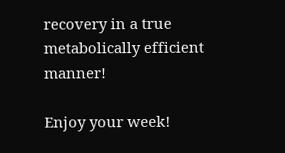recovery in a true metabolically efficient manner!

Enjoy your week!